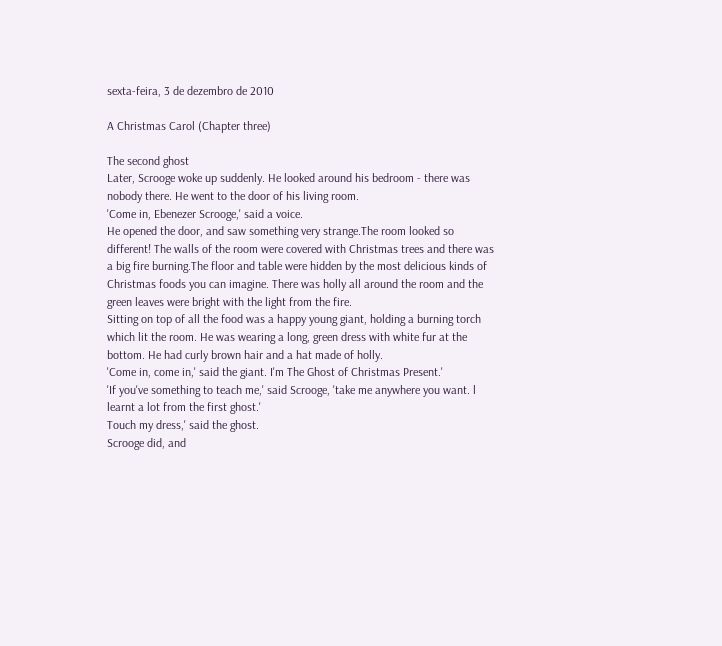sexta-feira, 3 de dezembro de 2010

A Christmas Carol (Chapter three)

The second ghost
Later, Scrooge woke up suddenly. He looked around his bedroom - there was nobody there. He went to the door of his living room.
'Come in, Ebenezer Scrooge,' said a voice.
He opened the door, and saw something very strange.The room looked so different! The walls of the room were covered with Christmas trees and there was a big fire burning.The floor and table were hidden by the most delicious kinds of Christmas foods you can imagine. There was holly all around the room and the green leaves were bright with the light from the fire.
Sitting on top of all the food was a happy young giant, holding a burning torch which lit the room. He was wearing a long, green dress with white fur at the bottom. He had curly brown hair and a hat made of holly.
'Come in, come in,' said the giant. I'm The Ghost of Christmas Present.'
'If you've something to teach me,' said Scrooge, 'take me anywhere you want. l learnt a lot from the first ghost.'
Touch my dress,' said the ghost.
Scrooge did, and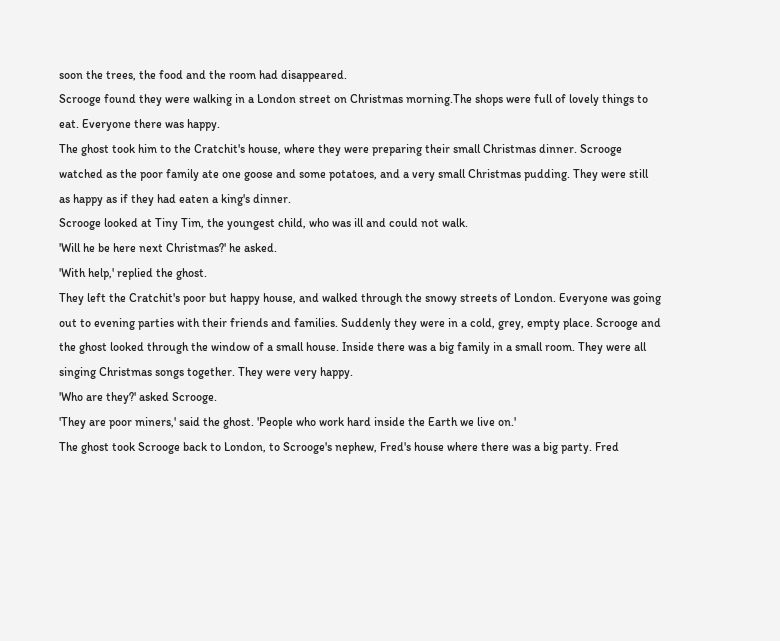soon the trees, the food and the room had disappeared.
Scrooge found they were walking in a London street on Christmas morning.The shops were full of lovely things to eat. Everyone there was happy.
The ghost took him to the Cratchit's house, where they were preparing their small Christmas dinner. Scrooge watched as the poor family ate one goose and some potatoes, and a very small Christmas pudding. They were still as happy as if they had eaten a king's dinner.
Scrooge looked at Tiny Tim, the youngest child, who was ill and could not walk.
'Will he be here next Christmas?' he asked.
'With help,' replied the ghost.
They left the Cratchit's poor but happy house, and walked through the snowy streets of London. Everyone was going out to evening parties with their friends and families. Suddenly they were in a cold, grey, empty place. Scrooge and the ghost looked through the window of a small house. Inside there was a big family in a small room. They were all singing Christmas songs together. They were very happy.
'Who are they?' asked Scrooge.
'They are poor miners,' said the ghost. 'People who work hard inside the Earth we live on.'
The ghost took Scrooge back to London, to Scrooge's nephew, Fred's house where there was a big party. Fred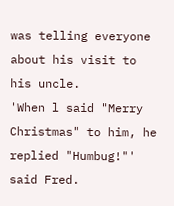was telling everyone about his visit to his uncle.
'When l said "Merry Christmas" to him, he replied "Humbug!"' said Fred.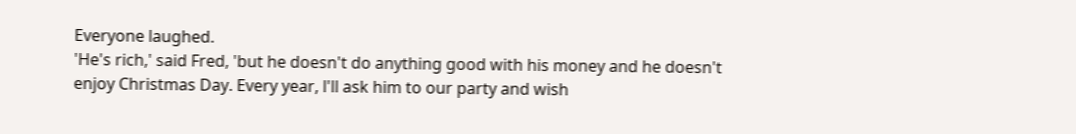Everyone laughed.
'He's rich,' said Fred, 'but he doesn't do anything good with his money and he doesn't enjoy Christmas Day. Every year, l'll ask him to our party and wish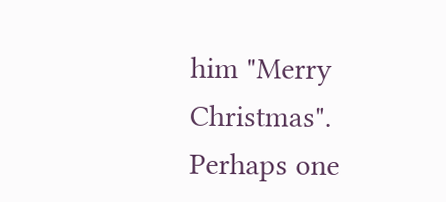him "Merry Christmas". Perhaps one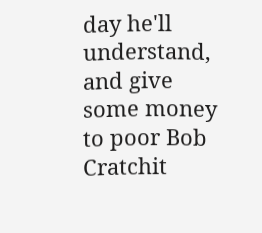day he'll understand, and give some money to poor Bob Cratchit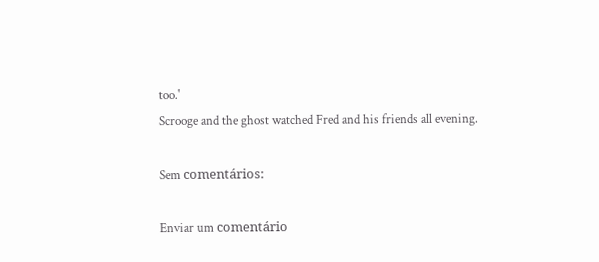too.'
Scrooge and the ghost watched Fred and his friends all evening.

Sem comentários:

Enviar um comentário